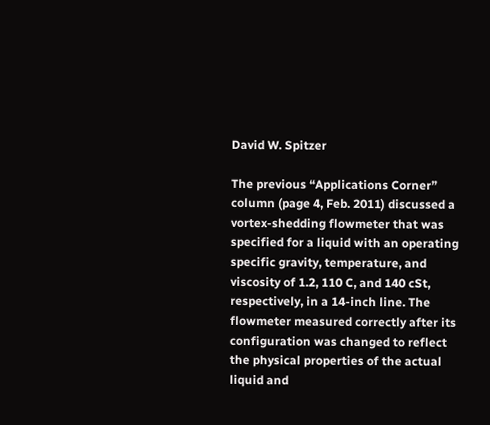David W. Spitzer

The previous “Applications Corner” column (page 4, Feb. 2011) discussed a vortex-shedding flowmeter that was specified for a liquid with an operating specific gravity, temperature, and viscosity of 1.2, 110 C, and 140 cSt, respectively, in a 14-inch line. The flowmeter measured correctly after its configuration was changed to reflect the physical properties of the actual liquid and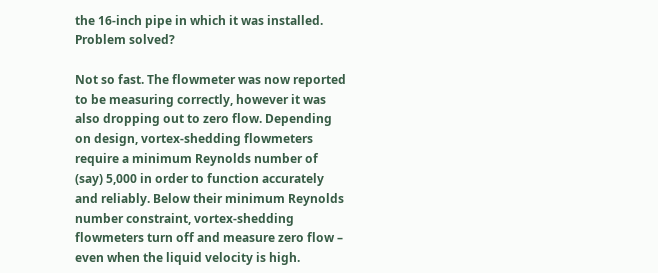the 16-inch pipe in which it was installed. Problem solved?

Not so fast. The flowmeter was now reported to be measuring correctly, however it was also dropping out to zero flow. Depending on design, vortex-shedding flowmeters require a minimum Reynolds number of (say) 5,000 in order to function accurately and reliably. Below their minimum Reynolds number constraint, vortex-shedding flowmeters turn off and measure zero flow – even when the liquid velocity is high.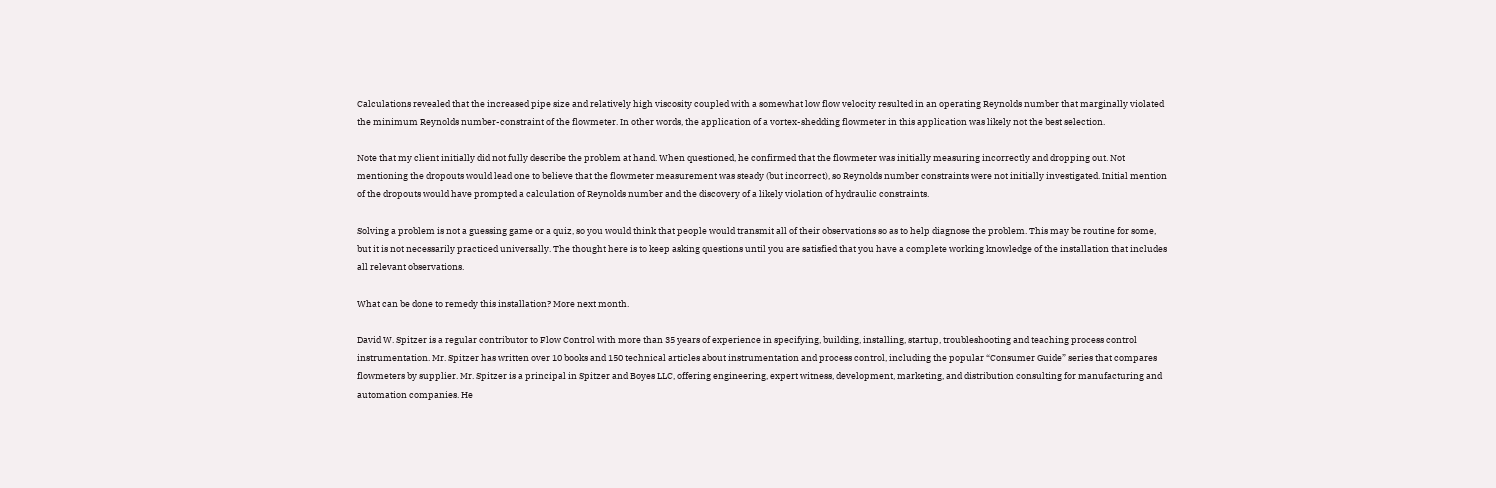Calculations revealed that the increased pipe size and relatively high viscosity coupled with a somewhat low flow velocity resulted in an operating Reynolds number that marginally violated the minimum Reynolds number-constraint of the flowmeter. In other words, the application of a vortex-shedding flowmeter in this application was likely not the best selection.

Note that my client initially did not fully describe the problem at hand. When questioned, he confirmed that the flowmeter was initially measuring incorrectly and dropping out. Not mentioning the dropouts would lead one to believe that the flowmeter measurement was steady (but incorrect), so Reynolds number constraints were not initially investigated. Initial mention of the dropouts would have prompted a calculation of Reynolds number and the discovery of a likely violation of hydraulic constraints.

Solving a problem is not a guessing game or a quiz, so you would think that people would transmit all of their observations so as to help diagnose the problem. This may be routine for some, but it is not necessarily practiced universally. The thought here is to keep asking questions until you are satisfied that you have a complete working knowledge of the installation that includes all relevant observations.

What can be done to remedy this installation? More next month.

David W. Spitzer is a regular contributor to Flow Control with more than 35 years of experience in specifying, building, installing, startup, troubleshooting and teaching process control instrumentation. Mr. Spitzer has written over 10 books and 150 technical articles about instrumentation and process control, including the popular “Consumer Guide” series that compares flowmeters by supplier. Mr. Spitzer is a principal in Spitzer and Boyes LLC, offering engineering, expert witness, development, marketing, and distribution consulting for manufacturing and automation companies. He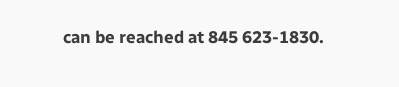can be reached at 845 623-1830.